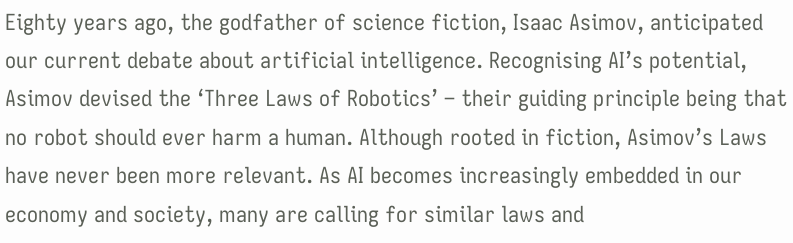Eighty years ago, the godfather of science fiction, Isaac Asimov, anticipated our current debate about artificial intelligence. Recognising AI’s potential, Asimov devised the ‘Three Laws of Robotics’ – their guiding principle being that no robot should ever harm a human. Although rooted in fiction, Asimov’s Laws have never been more relevant. As AI becomes increasingly embedded in our economy and society, many are calling for similar laws and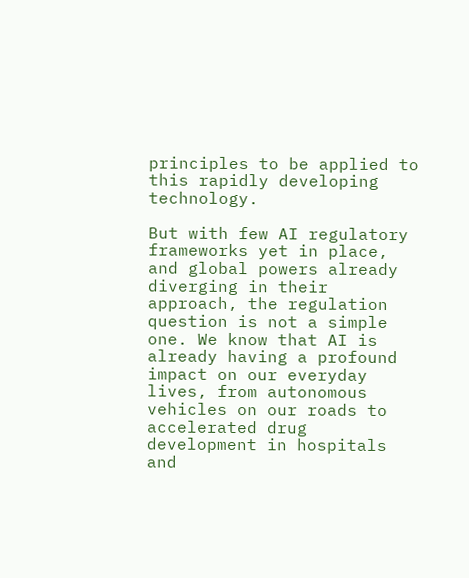principles to be applied to this rapidly developing technology.

But with few AI regulatory frameworks yet in place, and global powers already diverging in their approach, the regulation question is not a simple one. We know that AI is already having a profound impact on our everyday lives, from autonomous vehicles on our roads to accelerated drug development in hospitals and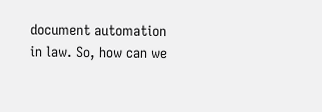document automation in law. So, how can we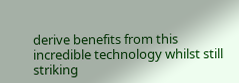derive benefits from this incredible technology whilst still striking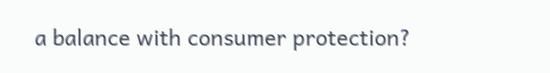a balance with consumer protection?